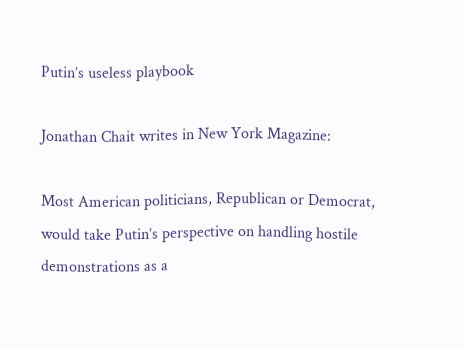Putin’s useless playbook

Jonathan Chait writes in New York Magazine:

Most American politicians, Republican or Democrat, would take Putin’s perspective on handling hostile demonstrations as a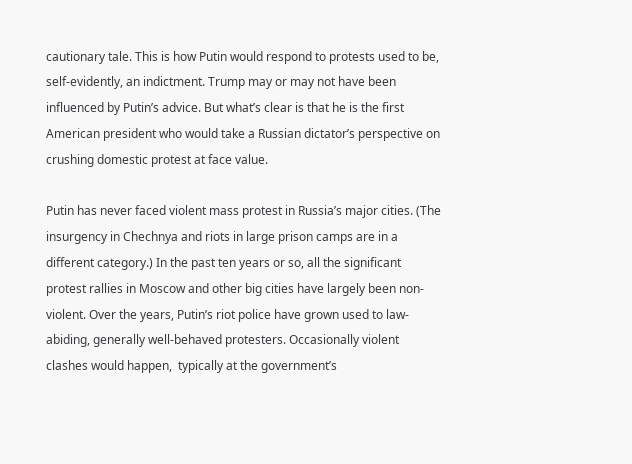cautionary tale. This is how Putin would respond to protests used to be, self-evidently, an indictment. Trump may or may not have been influenced by Putin’s advice. But what’s clear is that he is the first American president who would take a Russian dictator’s perspective on crushing domestic protest at face value.

Putin has never faced violent mass protest in Russia’s major cities. (The insurgency in Chechnya and riots in large prison camps are in a different category.) In the past ten years or so, all the significant protest rallies in Moscow and other big cities have largely been non-violent. Over the years, Putin’s riot police have grown used to law-abiding, generally well-behaved protesters. Occasionally violent clashes would happen,  typically at the government’s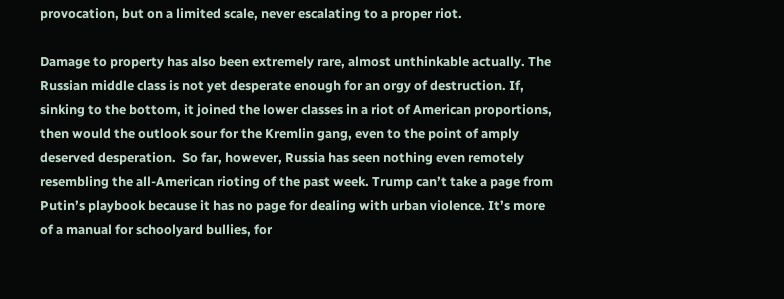provocation, but on a limited scale, never escalating to a proper riot.

Damage to property has also been extremely rare, almost unthinkable actually. The Russian middle class is not yet desperate enough for an orgy of destruction. If, sinking to the bottom, it joined the lower classes in a riot of American proportions, then would the outlook sour for the Kremlin gang, even to the point of amply deserved desperation.  So far, however, Russia has seen nothing even remotely resembling the all-American rioting of the past week. Trump can’t take a page from Putin’s playbook because it has no page for dealing with urban violence. It’s more of a manual for schoolyard bullies, for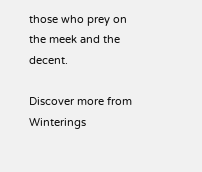those who prey on the meek and the decent.

Discover more from Winterings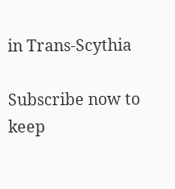in Trans-Scythia

Subscribe now to keep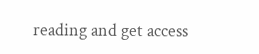reading and get access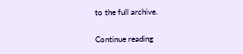to the full archive.

Continue reading